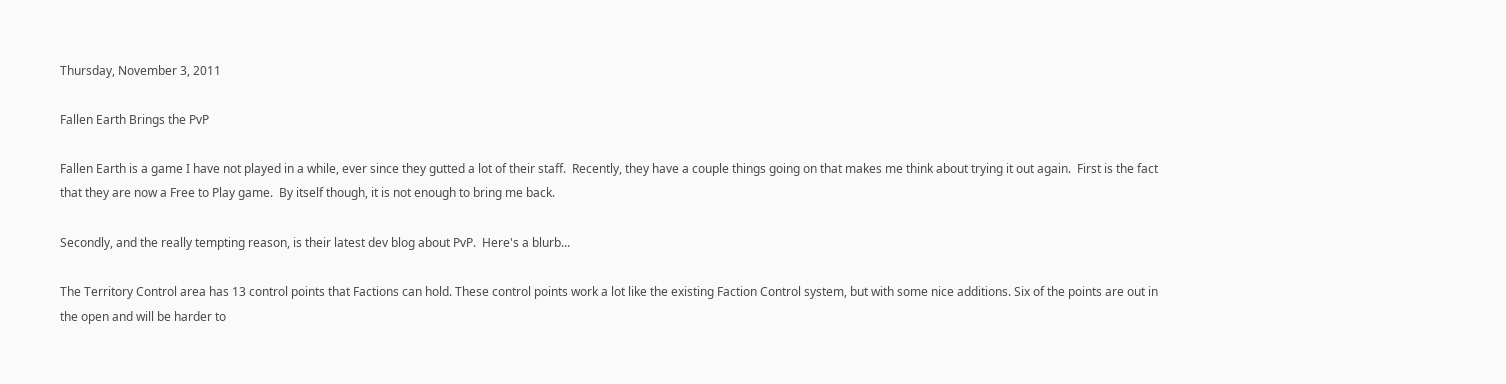Thursday, November 3, 2011

Fallen Earth Brings the PvP

Fallen Earth is a game I have not played in a while, ever since they gutted a lot of their staff.  Recently, they have a couple things going on that makes me think about trying it out again.  First is the fact that they are now a Free to Play game.  By itself though, it is not enough to bring me back.

Secondly, and the really tempting reason, is their latest dev blog about PvP.  Here's a blurb...

The Territory Control area has 13 control points that Factions can hold. These control points work a lot like the existing Faction Control system, but with some nice additions. Six of the points are out in the open and will be harder to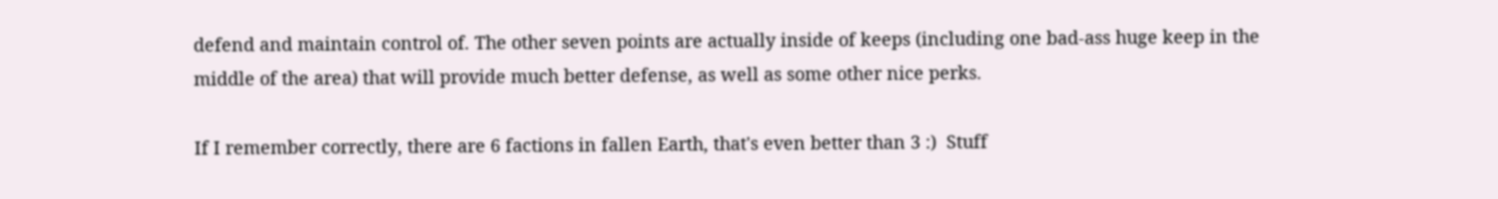defend and maintain control of. The other seven points are actually inside of keeps (including one bad-ass huge keep in the middle of the area) that will provide much better defense, as well as some other nice perks.

If I remember correctly, there are 6 factions in fallen Earth, that's even better than 3 :)  Stuff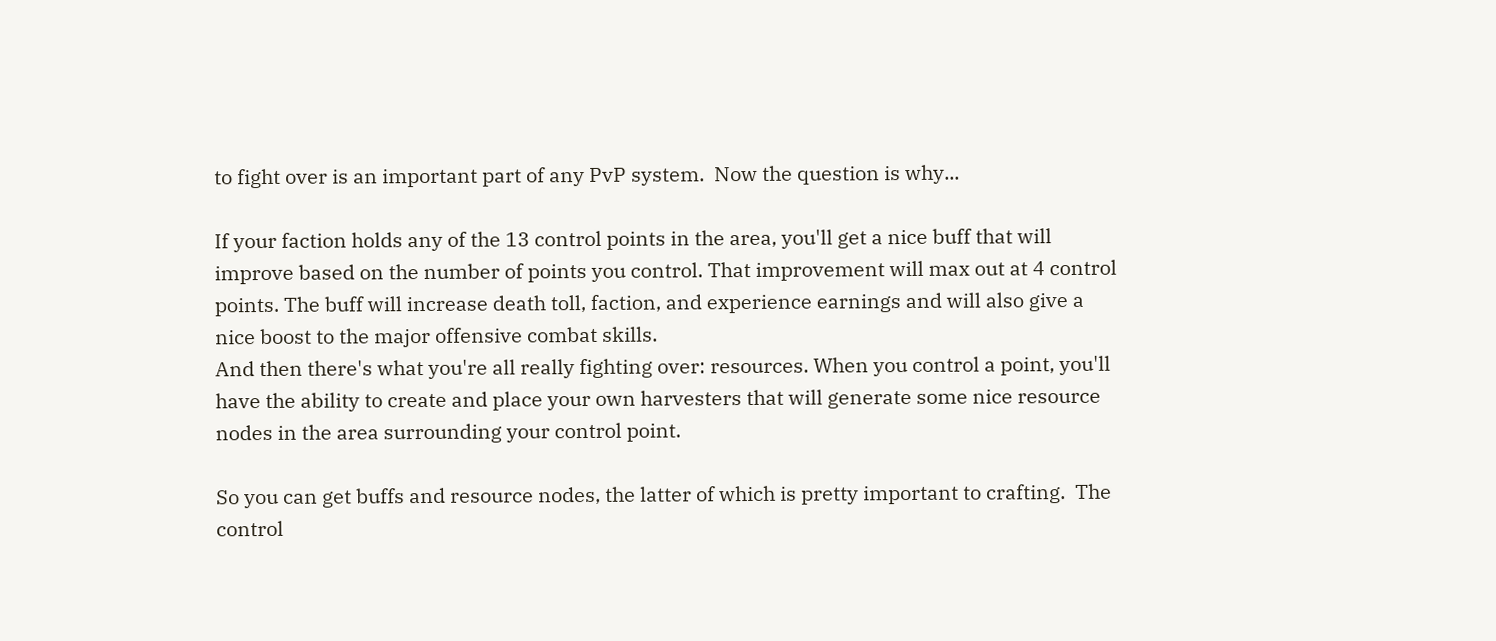to fight over is an important part of any PvP system.  Now the question is why...

If your faction holds any of the 13 control points in the area, you'll get a nice buff that will improve based on the number of points you control. That improvement will max out at 4 control points. The buff will increase death toll, faction, and experience earnings and will also give a nice boost to the major offensive combat skills.
And then there's what you're all really fighting over: resources. When you control a point, you'll have the ability to create and place your own harvesters that will generate some nice resource nodes in the area surrounding your control point.

So you can get buffs and resource nodes, the latter of which is pretty important to crafting.  The control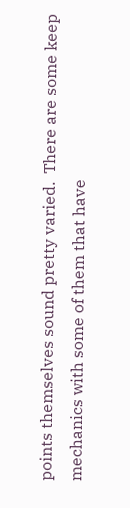points themselves sound pretty varied.  There are some keep mechanics with some of them that have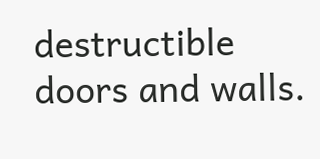destructible doors and walls.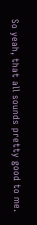So yeah, that all sounds pretty good to me.